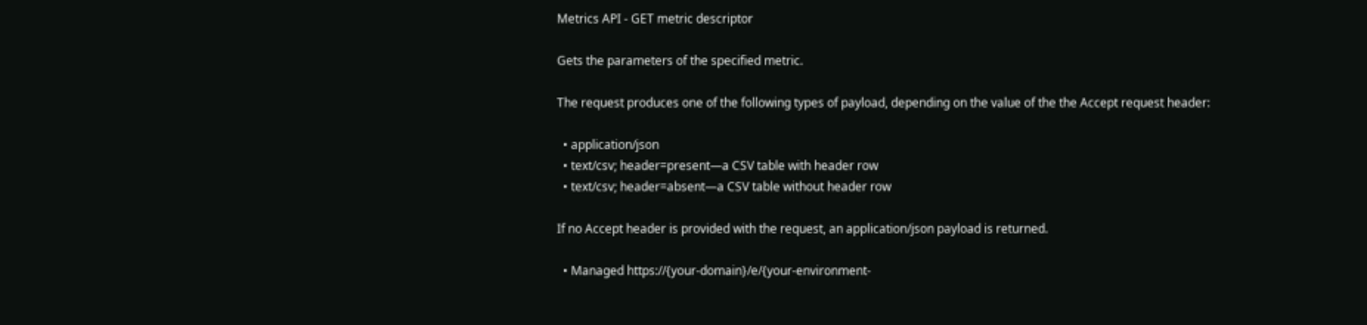Metrics API - GET metric descriptor

Gets the parameters of the specified metric.

The request produces one of the following types of payload, depending on the value of the the Accept request header:

  • application/json
  • text/csv; header=present—a CSV table with header row
  • text/csv; header=absent—a CSV table without header row

If no Accept header is provided with the request, an application/json payload is returned.

  • Managed https://{your-domain}/e/{your-environment-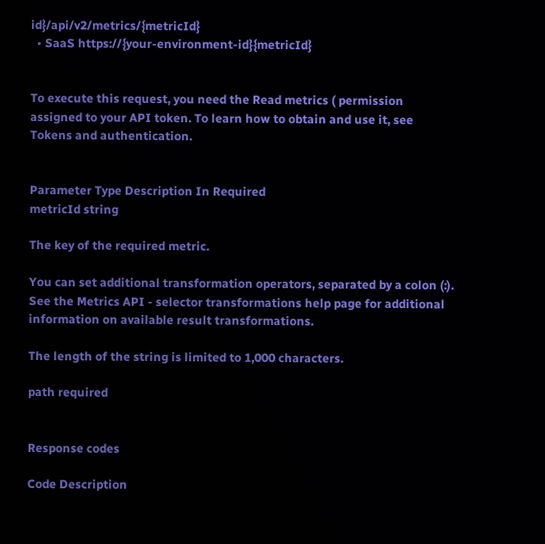id}/api/v2/metrics/{metricId}
  • SaaS https://{your-environment-id}{metricId}


To execute this request, you need the Read metrics ( permission assigned to your API token. To learn how to obtain and use it, see Tokens and authentication.


Parameter Type Description In Required
metricId string

The key of the required metric.

You can set additional transformation operators, separated by a colon (:). See the Metrics API - selector transformations help page for additional information on available result transformations.

The length of the string is limited to 1,000 characters.

path required


Response codes

Code Description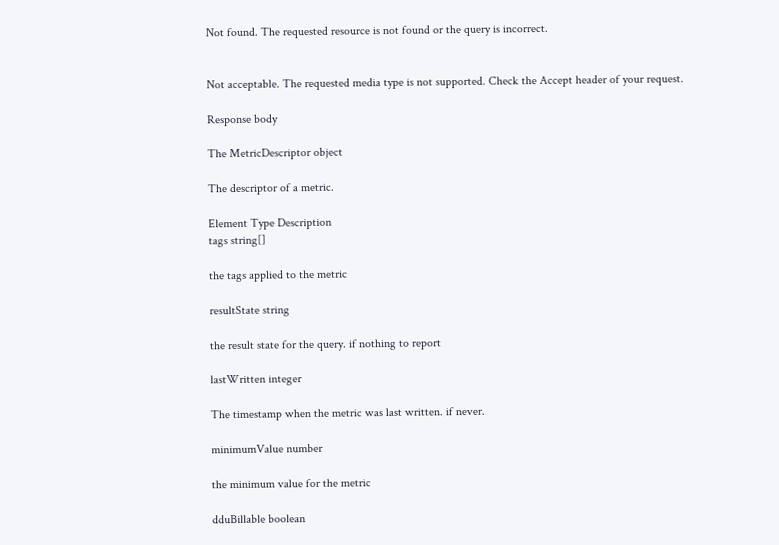Not found. The requested resource is not found or the query is incorrect.


Not acceptable. The requested media type is not supported. Check the Accept header of your request.

Response body

The MetricDescriptor object

The descriptor of a metric.

Element Type Description
tags string[]

the tags applied to the metric

resultState string

the result state for the query. if nothing to report

lastWritten integer

The timestamp when the metric was last written. if never.

minimumValue number

the minimum value for the metric

dduBillable boolean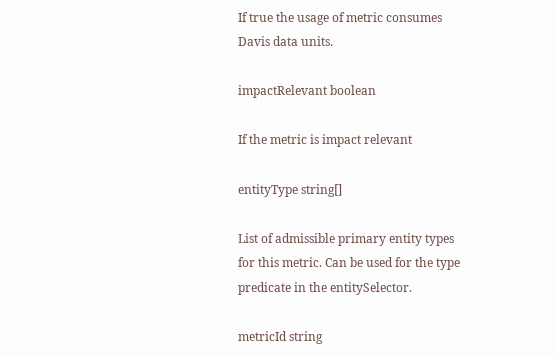If true the usage of metric consumes Davis data units.

impactRelevant boolean

If the metric is impact relevant

entityType string[]

List of admissible primary entity types for this metric. Can be used for the type predicate in the entitySelector.

metricId string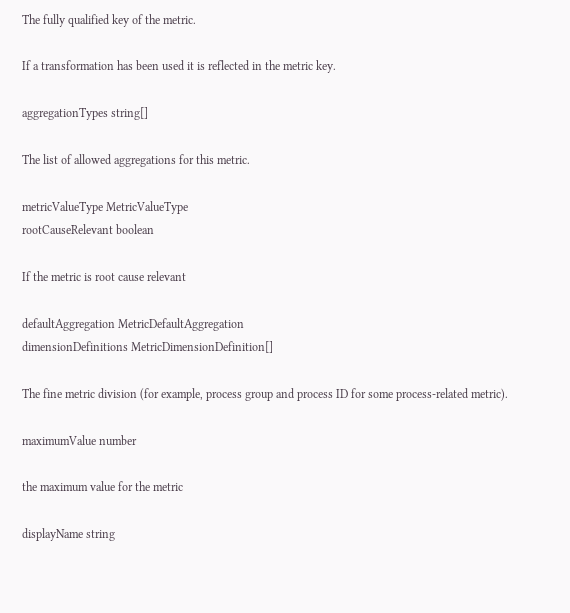The fully qualified key of the metric.

If a transformation has been used it is reflected in the metric key.

aggregationTypes string[]

The list of allowed aggregations for this metric.

metricValueType MetricValueType
rootCauseRelevant boolean

If the metric is root cause relevant

defaultAggregation MetricDefaultAggregation
dimensionDefinitions MetricDimensionDefinition[]

The fine metric division (for example, process group and process ID for some process-related metric).

maximumValue number

the maximum value for the metric

displayName string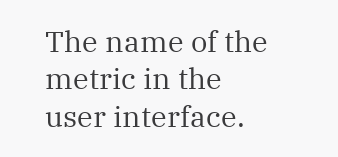The name of the metric in the user interface.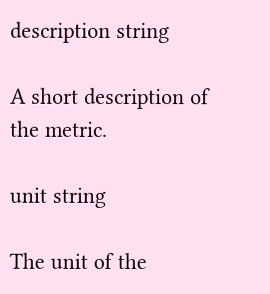description string

A short description of the metric.

unit string

The unit of the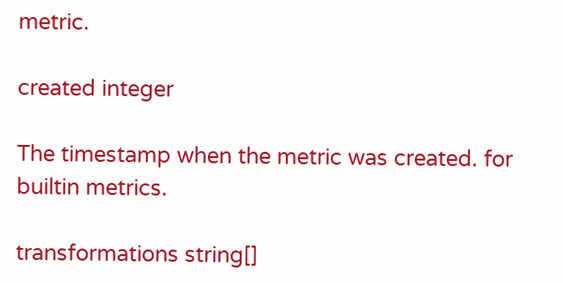metric.

created integer

The timestamp when the metric was created. for builtin metrics.

transformations string[]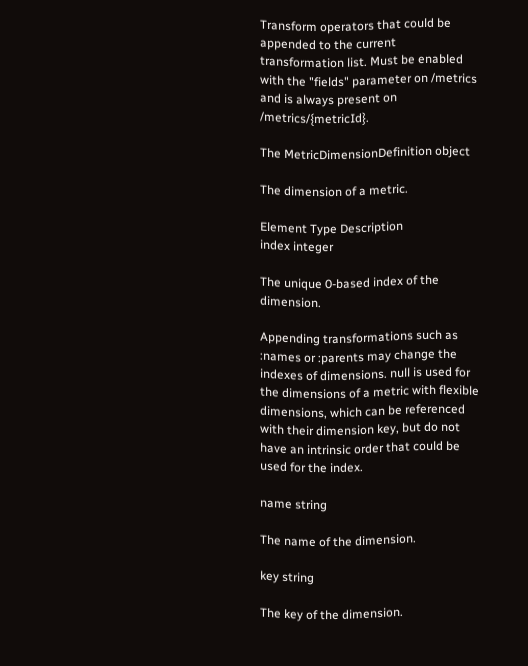Transform operators that could be appended to the current transformation list. Must be enabled with the "fields" parameter on /metrics and is always present on /metrics/{metricId}.

The MetricDimensionDefinition object

The dimension of a metric.

Element Type Description
index integer

The unique 0-based index of the dimension.

Appending transformations such as :names or :parents may change the indexes of dimensions. null is used for the dimensions of a metric with flexible dimensions, which can be referenced with their dimension key, but do not have an intrinsic order that could be used for the index.

name string

The name of the dimension.

key string

The key of the dimension.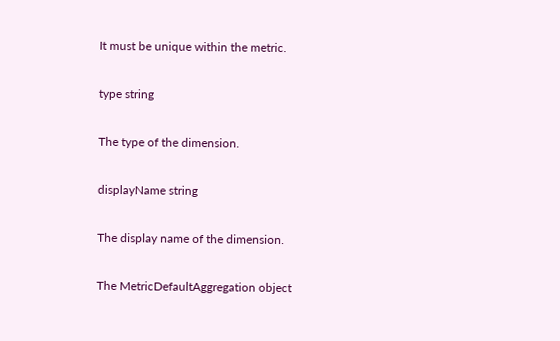It must be unique within the metric.

type string

The type of the dimension.

displayName string

The display name of the dimension.

The MetricDefaultAggregation object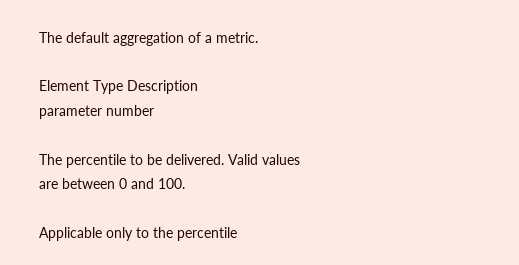The default aggregation of a metric.

Element Type Description
parameter number

The percentile to be delivered. Valid values are between 0 and 100.

Applicable only to the percentile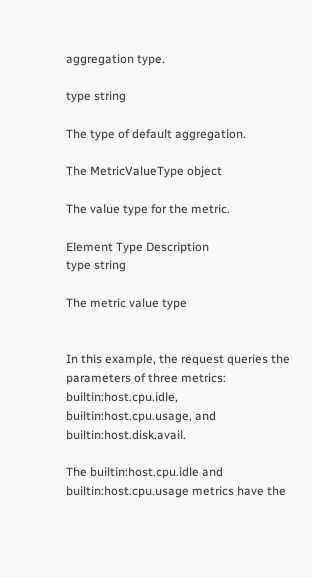aggregation type.

type string

The type of default aggregation.

The MetricValueType object

The value type for the metric.

Element Type Description
type string

The metric value type


In this example, the request queries the parameters of three metrics: builtin:host.cpu.idle, builtin:host.cpu.usage, and builtin:host.disk.avail.

The builtin:host.cpu.idle and builtin:host.cpu.usage metrics have the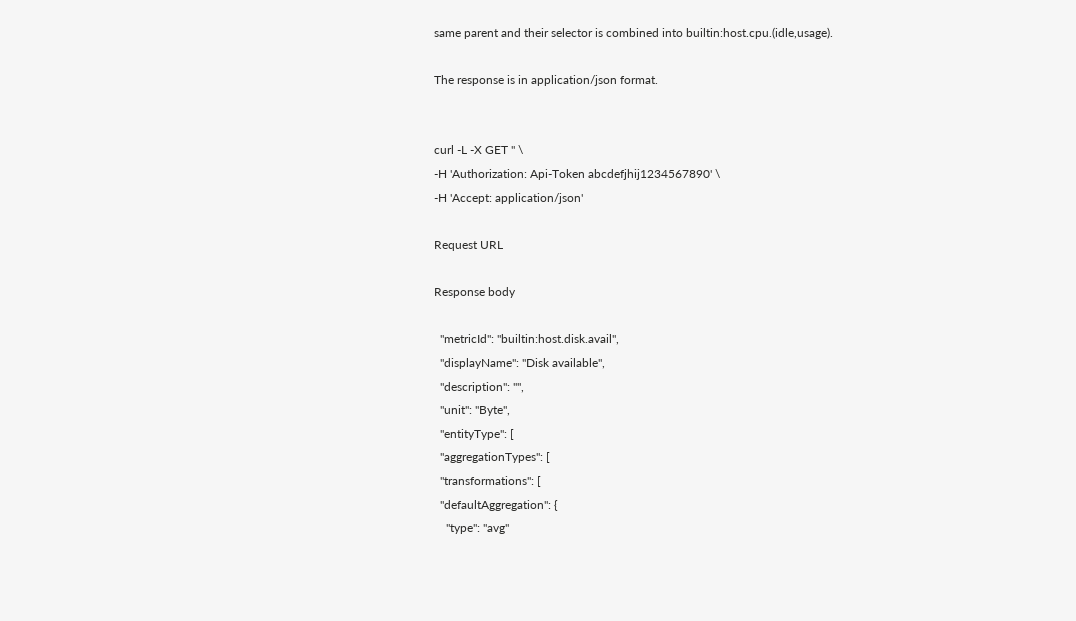same parent and their selector is combined into builtin:host.cpu.(idle,usage).

The response is in application/json format.


curl -L -X GET '' \
-H 'Authorization: Api-Token abcdefjhij1234567890' \
-H 'Accept: application/json'

Request URL

Response body

  "metricId": "builtin:host.disk.avail",
  "displayName": "Disk available",
  "description": "",
  "unit": "Byte",
  "entityType": [
  "aggregationTypes": [
  "transformations": [
  "defaultAggregation": {
    "type": "avg"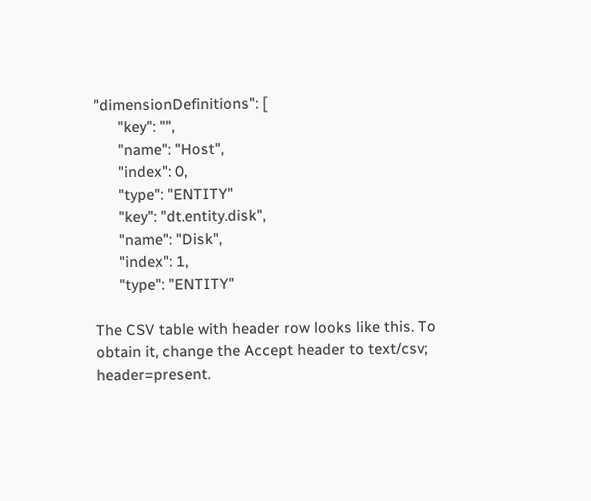"dimensionDefinitions": [
      "key": "",
      "name": "Host",
      "index": 0,
      "type": "ENTITY"
      "key": "dt.entity.disk",
      "name": "Disk",
      "index": 1,
      "type": "ENTITY"

The CSV table with header row looks like this. To obtain it, change the Accept header to text/csv; header=present.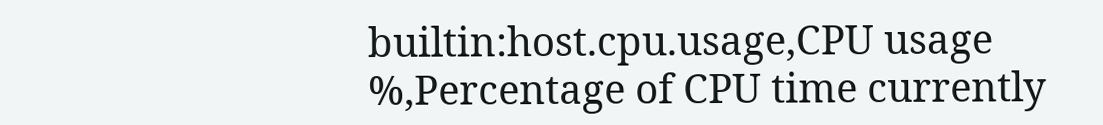builtin:host.cpu.usage,CPU usage %,Percentage of CPU time currently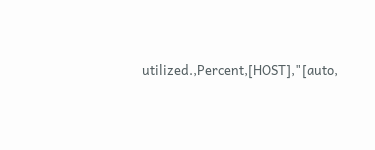utilized.,Percent,[HOST],"[auto,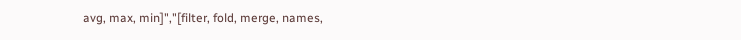avg, max, min]","[filter, fold, merge, names,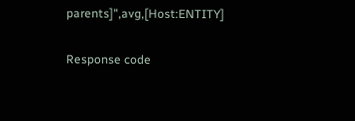parents]",avg,[Host:ENTITY]

Response code